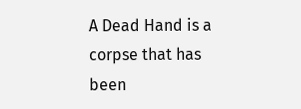A Dead Hand is a corpse that has been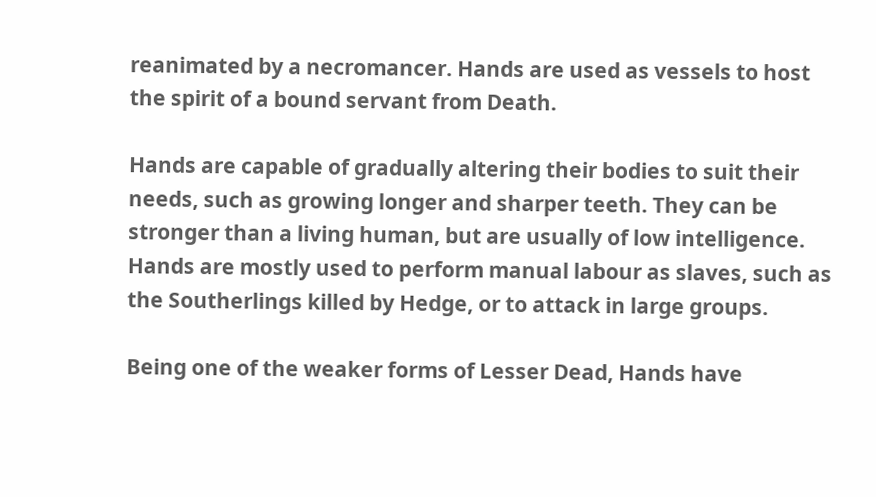reanimated by a necromancer. Hands are used as vessels to host the spirit of a bound servant from Death.

Hands are capable of gradually altering their bodies to suit their needs, such as growing longer and sharper teeth. They can be stronger than a living human, but are usually of low intelligence. Hands are mostly used to perform manual labour as slaves, such as the Southerlings killed by Hedge, or to attack in large groups.

Being one of the weaker forms of Lesser Dead, Hands have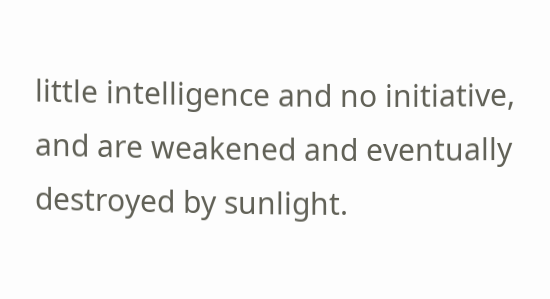little intelligence and no initiative, and are weakened and eventually destroyed by sunlight.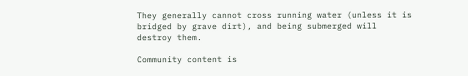They generally cannot cross running water (unless it is bridged by grave dirt), and being submerged will destroy them.

Community content is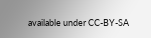available under CC-BY-SA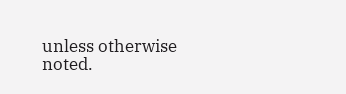unless otherwise noted.